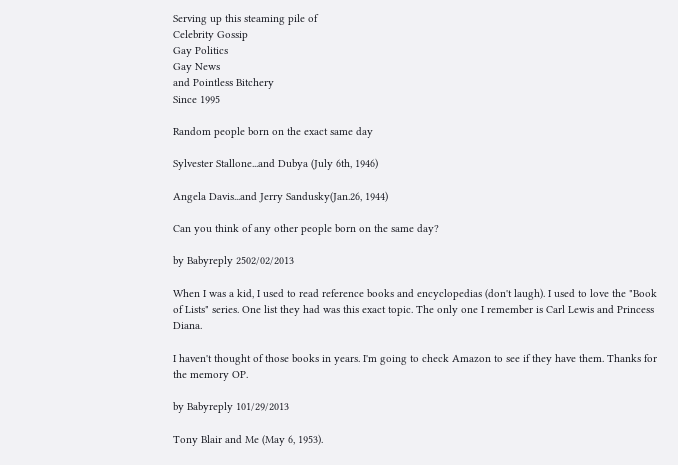Serving up this steaming pile of
Celebrity Gossip
Gay Politics
Gay News
and Pointless Bitchery
Since 1995

Random people born on the exact same day

Sylvester Stallone...and Dubya (July 6th, 1946)

Angela Davis...and Jerry Sandusky(Jan.26, 1944)

Can you think of any other people born on the same day?

by Babyreply 2502/02/2013

When I was a kid, I used to read reference books and encyclopedias (don't laugh). I used to love the "Book of Lists" series. One list they had was this exact topic. The only one I remember is Carl Lewis and Princess Diana.

I haven't thought of those books in years. I'm going to check Amazon to see if they have them. Thanks for the memory OP.

by Babyreply 101/29/2013

Tony Blair and Me (May 6, 1953).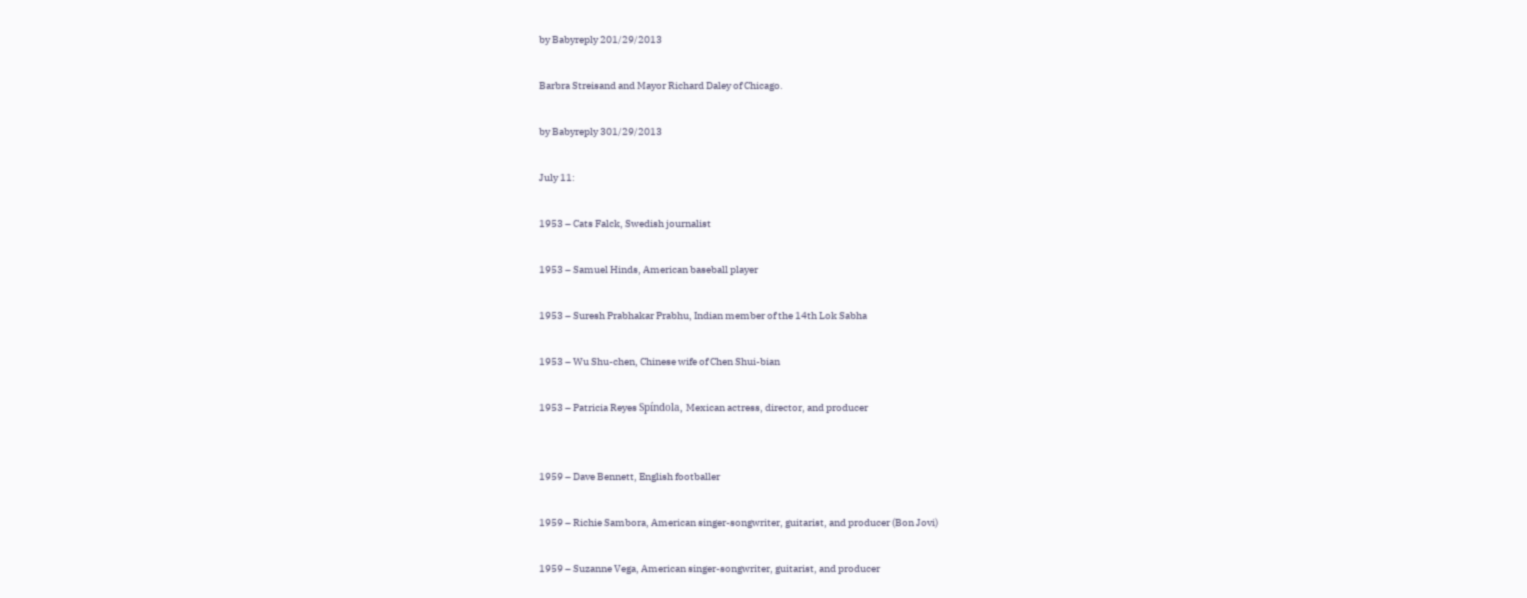by Babyreply 201/29/2013

Barbra Streisand and Mayor Richard Daley of Chicago.

by Babyreply 301/29/2013

July 11:

1953 – Cats Falck, Swedish journalist

1953 – Samuel Hinds, American baseball player

1953 – Suresh Prabhakar Prabhu, Indian member of the 14th Lok Sabha

1953 – Wu Shu-chen, Chinese wife of Chen Shui-bian

1953 – Patricia Reyes Spíndola, Mexican actress, director, and producer


1959 – Dave Bennett, English footballer

1959 – Richie Sambora, American singer-songwriter, guitarist, and producer (Bon Jovi)

1959 – Suzanne Vega, American singer-songwriter, guitarist, and producer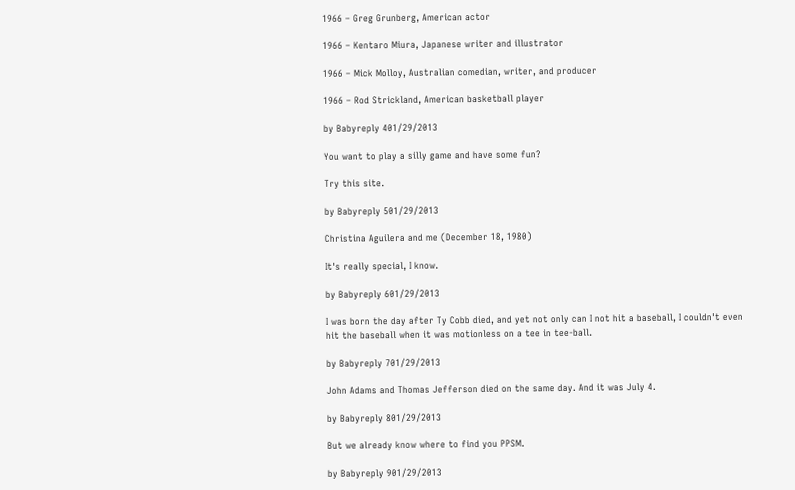1966 – Greg Grunberg, American actor

1966 – Kentaro Miura, Japanese writer and illustrator

1966 – Mick Molloy, Australian comedian, writer, and producer

1966 – Rod Strickland, American basketball player

by Babyreply 401/29/2013

You want to play a silly game and have some fun?

Try this site.

by Babyreply 501/29/2013

Christina Aguilera and me (December 18, 1980)

It's really special, I know.

by Babyreply 601/29/2013

I was born the day after Ty Cobb died, and yet not only can I not hit a baseball, I couldn't even hit the baseball when it was motionless on a tee in tee-ball.

by Babyreply 701/29/2013

John Adams and Thomas Jefferson died on the same day. And it was July 4.

by Babyreply 801/29/2013

But we already know where to find you PPSM.

by Babyreply 901/29/2013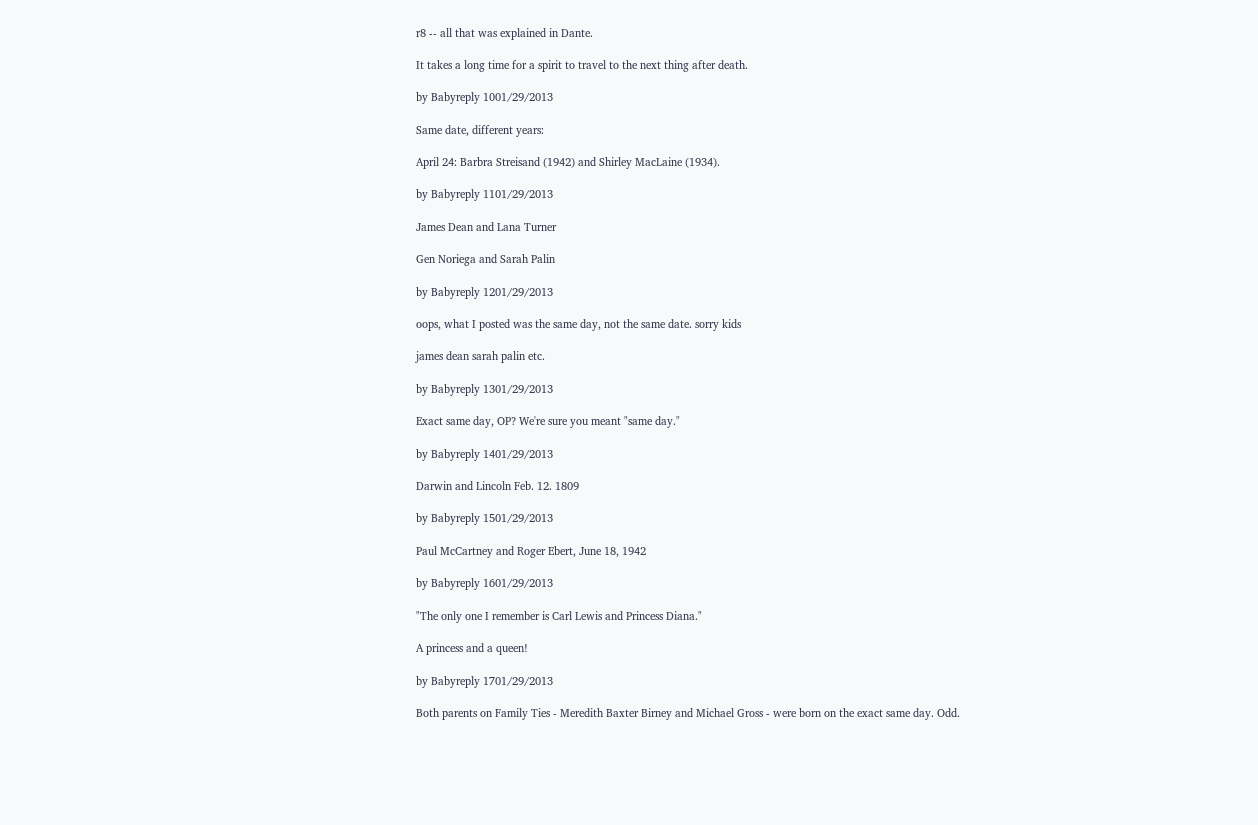r8 -- all that was explained in Dante.

It takes a long time for a spirit to travel to the next thing after death.

by Babyreply 1001/29/2013

Same date, different years:

April 24: Barbra Streisand (1942) and Shirley MacLaine (1934).

by Babyreply 1101/29/2013

James Dean and Lana Turner

Gen Noriega and Sarah Palin

by Babyreply 1201/29/2013

oops, what I posted was the same day, not the same date. sorry kids

james dean sarah palin etc.

by Babyreply 1301/29/2013

Exact same day, OP? We're sure you meant "same day."

by Babyreply 1401/29/2013

Darwin and Lincoln Feb. 12. 1809

by Babyreply 1501/29/2013

Paul McCartney and Roger Ebert, June 18, 1942

by Babyreply 1601/29/2013

"The only one I remember is Carl Lewis and Princess Diana."

A princess and a queen!

by Babyreply 1701/29/2013

Both parents on Family Ties - Meredith Baxter Birney and Michael Gross - were born on the exact same day. Odd.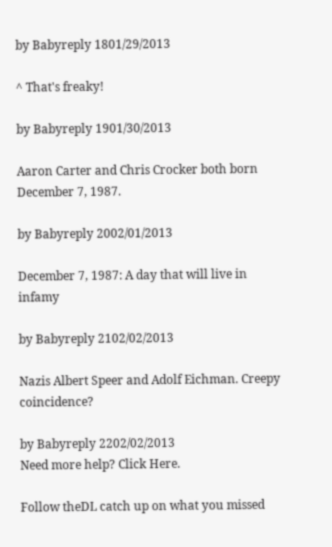by Babyreply 1801/29/2013

^ That's freaky!

by Babyreply 1901/30/2013

Aaron Carter and Chris Crocker both born December 7, 1987.

by Babyreply 2002/01/2013

December 7, 1987: A day that will live in infamy

by Babyreply 2102/02/2013

Nazis Albert Speer and Adolf Eichman. Creepy coincidence?

by Babyreply 2202/02/2013
Need more help? Click Here.

Follow theDL catch up on what you missed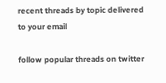recent threads by topic delivered to your email

follow popular threads on twitter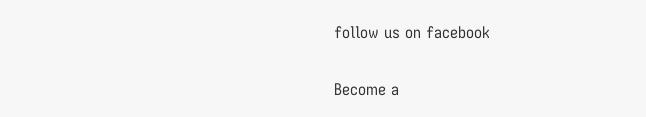follow us on facebook

Become a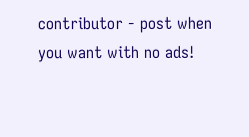contributor - post when you want with no ads!